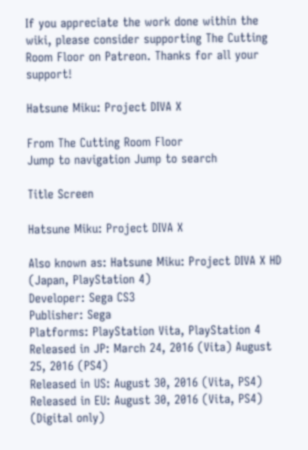If you appreciate the work done within the wiki, please consider supporting The Cutting Room Floor on Patreon. Thanks for all your support!

Hatsune Miku: Project DIVA X

From The Cutting Room Floor
Jump to navigation Jump to search

Title Screen

Hatsune Miku: Project DIVA X

Also known as: Hatsune Miku: Project DIVA X HD (Japan, PlayStation 4)
Developer: Sega CS3
Publisher: Sega
Platforms: PlayStation Vita, PlayStation 4
Released in JP: March 24, 2016 (Vita) August 25, 2016 (PS4)
Released in US: August 30, 2016 (Vita, PS4)
Released in EU: August 30, 2016 (Vita, PS4) (Digital only)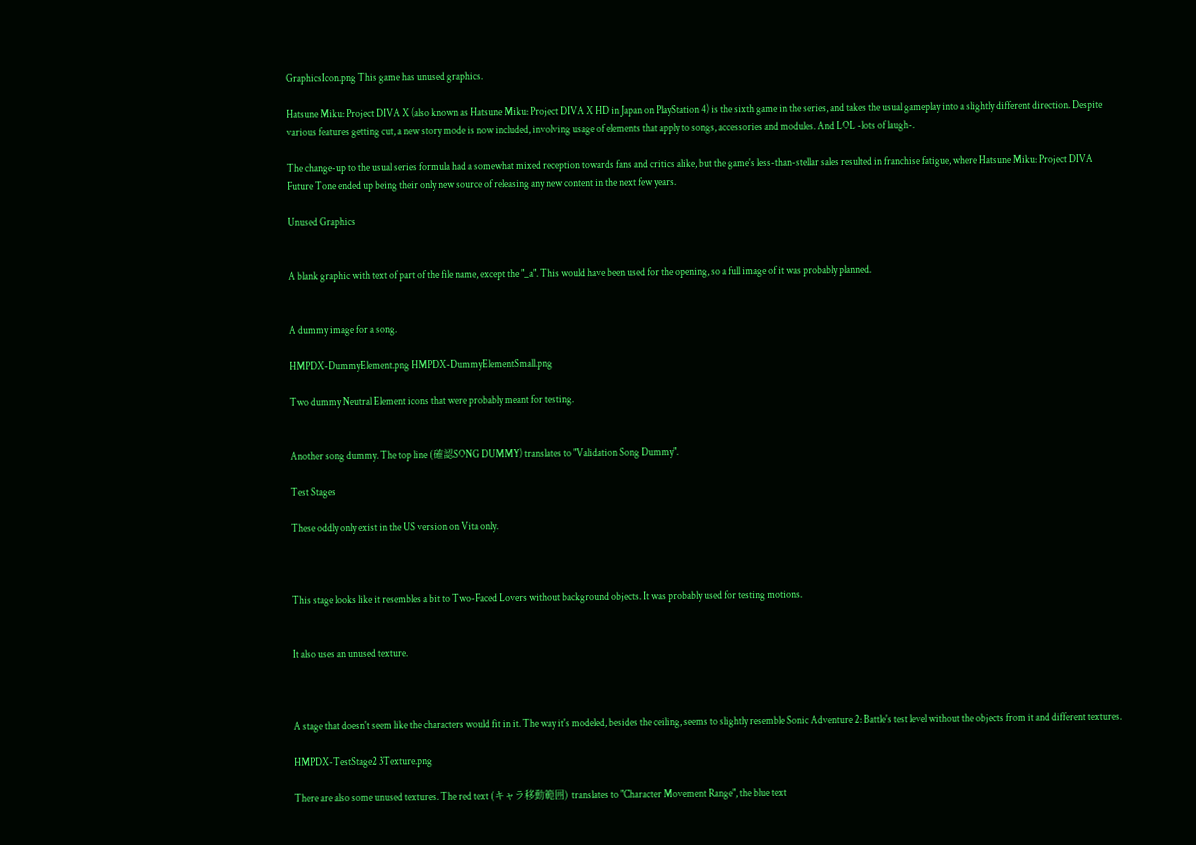GraphicsIcon.png This game has unused graphics.

Hatsune Miku: Project DIVA X (also known as Hatsune Miku: Project DIVA X HD in Japan on PlayStation 4) is the sixth game in the series, and takes the usual gameplay into a slightly different direction. Despite various features getting cut, a new story mode is now included, involving usage of elements that apply to songs, accessories and modules. And LOL -lots of laugh-.

The change-up to the usual series formula had a somewhat mixed reception towards fans and critics alike, but the game's less-than-stellar sales resulted in franchise fatigue, where Hatsune Miku: Project DIVA Future Tone ended up being their only new source of releasing any new content in the next few years.

Unused Graphics


A blank graphic with text of part of the file name, except the "_a". This would have been used for the opening, so a full image of it was probably planned.


A dummy image for a song.

HMPDX-DummyElement.png HMPDX-DummyElementSmall.png

Two dummy Neutral Element icons that were probably meant for testing.


Another song dummy. The top line (確認SONG DUMMY) translates to "Validation Song Dummy".

Test Stages

These oddly only exist in the US version on Vita only.



This stage looks like it resembles a bit to Two-Faced Lovers without background objects. It was probably used for testing motions.


It also uses an unused texture.



A stage that doesn't seem like the characters would fit in it. The way it's modeled, besides the ceiling, seems to slightly resemble Sonic Adventure 2: Battle's test level without the objects from it and different textures.

HMPDX-TestStage2 3Texture.png

There are also some unused textures. The red text (キャラ移動範囲) translates to "Character Movement Range", the blue text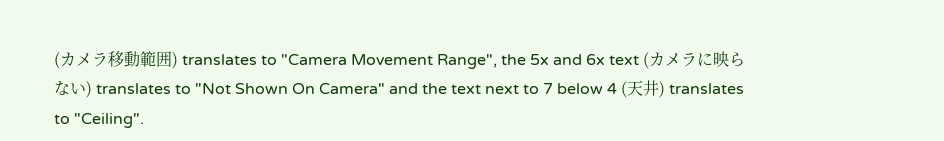(カメラ移動範囲) translates to "Camera Movement Range", the 5x and 6x text (カメラに映らない) translates to "Not Shown On Camera" and the text next to 7 below 4 (天井) translates to "Ceiling".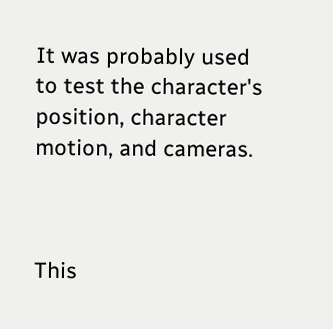It was probably used to test the character's position, character motion, and cameras.



This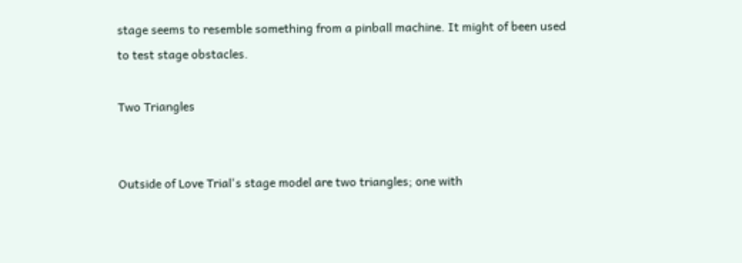stage seems to resemble something from a pinball machine. It might of been used to test stage obstacles.

Two Triangles


Outside of Love Trial's stage model are two triangles; one with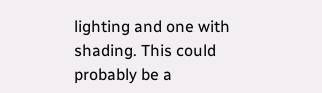lighting and one with shading. This could probably be a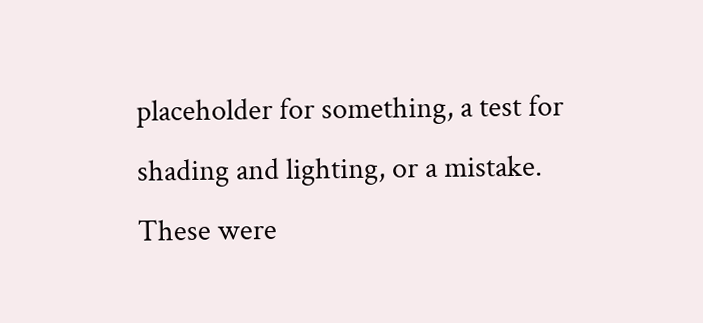placeholder for something, a test for shading and lighting, or a mistake. These were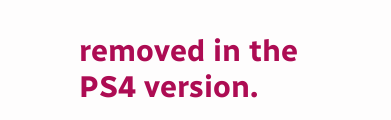removed in the PS4 version.